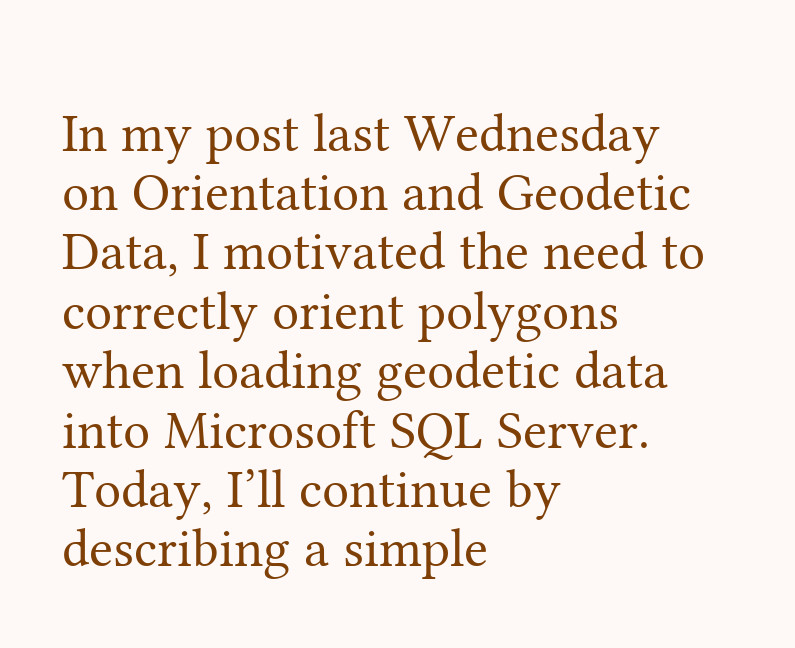In my post last Wednesday on Orientation and Geodetic Data, I motivated the need to correctly orient polygons when loading geodetic data into Microsoft SQL Server. Today, I’ll continue by describing a simple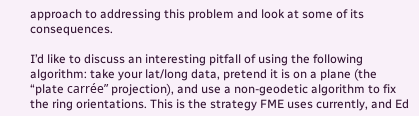approach to addressing this problem and look at some of its consequences.

I’d like to discuss an interesting pitfall of using the following algorithm: take your lat/long data, pretend it is on a plane (the “plate carrée” projection), and use a non-geodetic algorithm to fix the ring orientations. This is the strategy FME uses currently, and Ed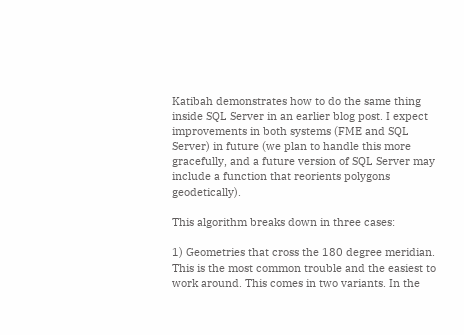Katibah demonstrates how to do the same thing inside SQL Server in an earlier blog post. I expect improvements in both systems (FME and SQL Server) in future (we plan to handle this more gracefully, and a future version of SQL Server may include a function that reorients polygons geodetically).

This algorithm breaks down in three cases:

1) Geometries that cross the 180 degree meridian. This is the most common trouble and the easiest to work around. This comes in two variants. In the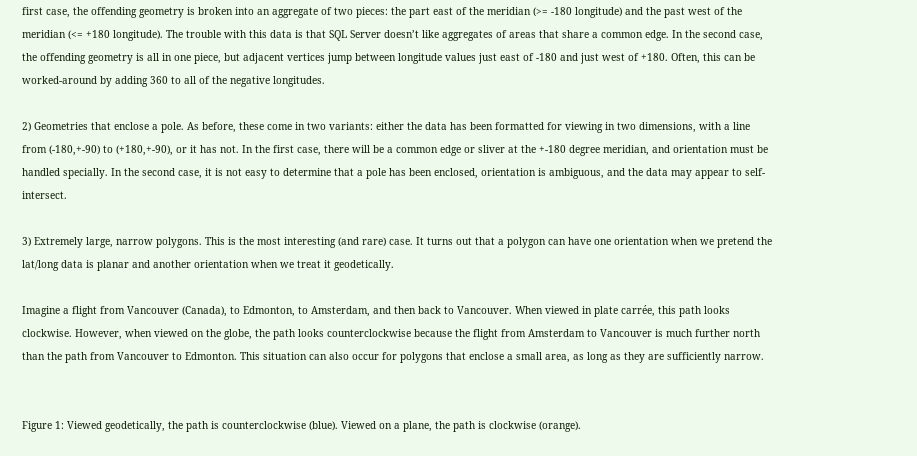first case, the offending geometry is broken into an aggregate of two pieces: the part east of the meridian (>= -180 longitude) and the past west of the meridian (<= +180 longitude). The trouble with this data is that SQL Server doesn’t like aggregates of areas that share a common edge. In the second case, the offending geometry is all in one piece, but adjacent vertices jump between longitude values just east of -180 and just west of +180. Often, this can be worked-around by adding 360 to all of the negative longitudes.

2) Geometries that enclose a pole. As before, these come in two variants: either the data has been formatted for viewing in two dimensions, with a line from (-180,+-90) to (+180,+-90), or it has not. In the first case, there will be a common edge or sliver at the +-180 degree meridian, and orientation must be handled specially. In the second case, it is not easy to determine that a pole has been enclosed, orientation is ambiguous, and the data may appear to self-intersect.

3) Extremely large, narrow polygons. This is the most interesting (and rare) case. It turns out that a polygon can have one orientation when we pretend the lat/long data is planar and another orientation when we treat it geodetically.

Imagine a flight from Vancouver (Canada), to Edmonton, to Amsterdam, and then back to Vancouver. When viewed in plate carrée, this path looks clockwise. However, when viewed on the globe, the path looks counterclockwise because the flight from Amsterdam to Vancouver is much further north than the path from Vancouver to Edmonton. This situation can also occur for polygons that enclose a small area, as long as they are sufficiently narrow.


Figure 1: Viewed geodetically, the path is counterclockwise (blue). Viewed on a plane, the path is clockwise (orange).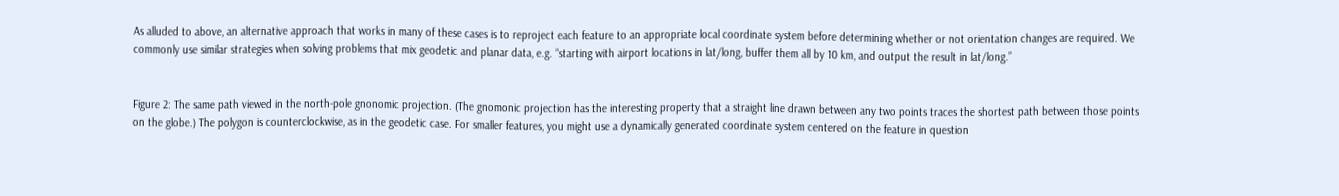As alluded to above, an alternative approach that works in many of these cases is to reproject each feature to an appropriate local coordinate system before determining whether or not orientation changes are required. We commonly use similar strategies when solving problems that mix geodetic and planar data, e.g. “starting with airport locations in lat/long, buffer them all by 10 km, and output the result in lat/long.”


Figure 2: The same path viewed in the north-pole gnonomic projection. (The gnomonic projection has the interesting property that a straight line drawn between any two points traces the shortest path between those points on the globe.) The polygon is counterclockwise, as in the geodetic case. For smaller features, you might use a dynamically generated coordinate system centered on the feature in question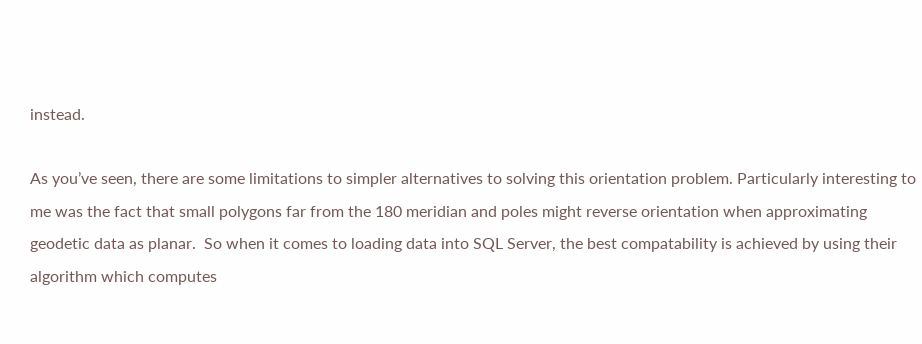instead.

As you’ve seen, there are some limitations to simpler alternatives to solving this orientation problem. Particularly interesting to me was the fact that small polygons far from the 180 meridian and poles might reverse orientation when approximating geodetic data as planar.  So when it comes to loading data into SQL Server, the best compatability is achieved by using their algorithm which computes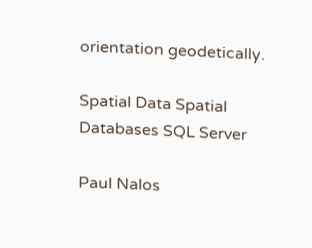orientation geodetically.

Spatial Data Spatial Databases SQL Server

Paul Nalos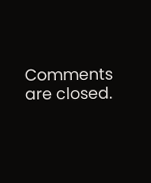Comments are closed.